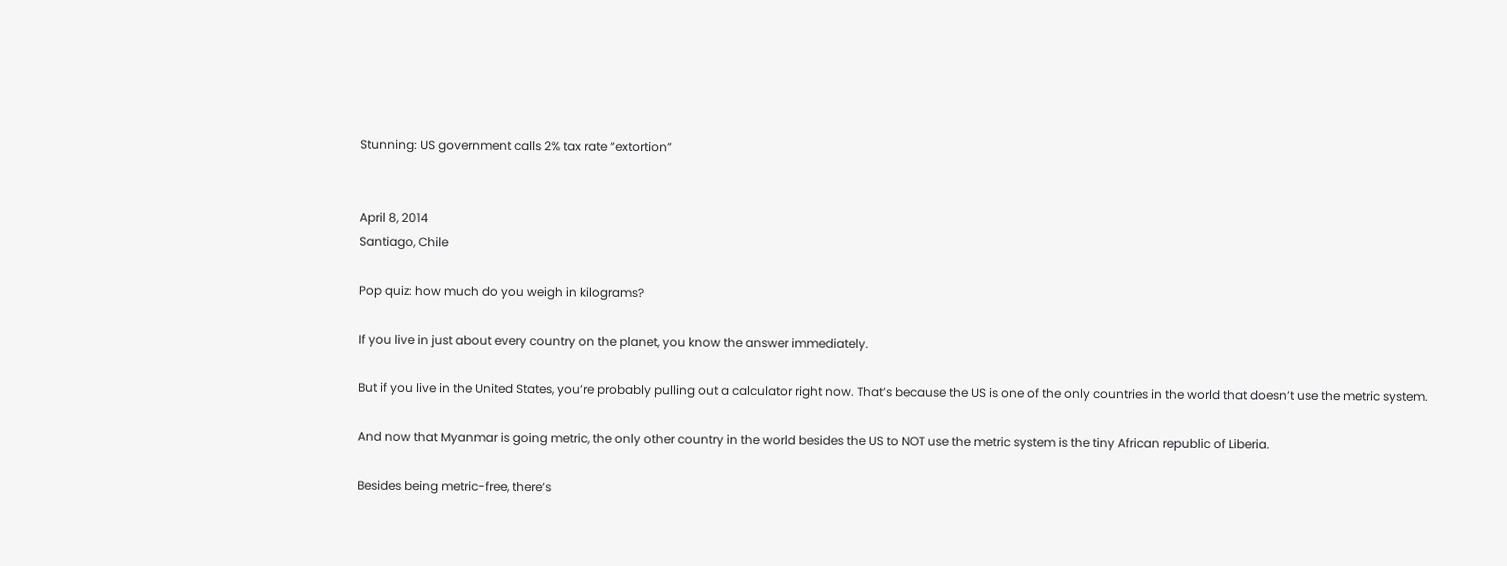Stunning: US government calls 2% tax rate “extortion”


April 8, 2014
Santiago, Chile

Pop quiz: how much do you weigh in kilograms?

If you live in just about every country on the planet, you know the answer immediately.

But if you live in the United States, you’re probably pulling out a calculator right now. That’s because the US is one of the only countries in the world that doesn’t use the metric system.

And now that Myanmar is going metric, the only other country in the world besides the US to NOT use the metric system is the tiny African republic of Liberia.

Besides being metric-free, there’s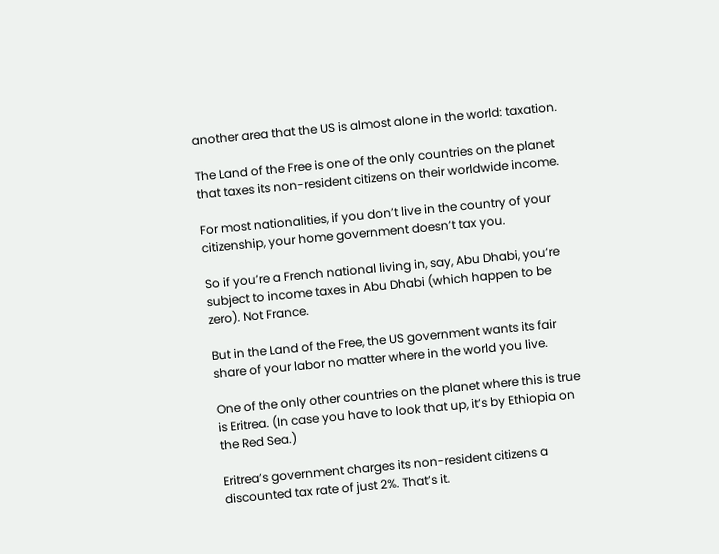another area that the US is almost alone in the world: taxation.

The Land of the Free is one of the only countries on the planet that taxes its non-resident citizens on their worldwide income.

For most nationalities, if you don’t live in the country of your citizenship, your home government doesn’t tax you.

So if you’re a French national living in, say, Abu Dhabi, you’re subject to income taxes in Abu Dhabi (which happen to be zero). Not France.

But in the Land of the Free, the US government wants its fair share of your labor no matter where in the world you live.

One of the only other countries on the planet where this is true is Eritrea. (In case you have to look that up, it’s by Ethiopia on the Red Sea.)

Eritrea’s government charges its non-resident citizens a discounted tax rate of just 2%. That’s it.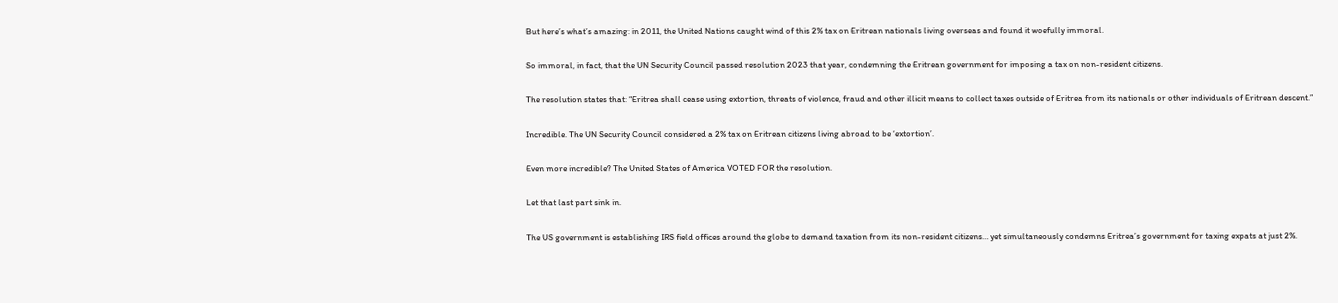But here’s what’s amazing: in 2011, the United Nations caught wind of this 2% tax on Eritrean nationals living overseas and found it woefully immoral.

So immoral, in fact, that the UN Security Council passed resolution 2023 that year, condemning the Eritrean government for imposing a tax on non-resident citizens.

The resolution states that: “Eritrea shall cease using extortion, threats of violence, fraud and other illicit means to collect taxes outside of Eritrea from its nationals or other individuals of Eritrean descent.”

Incredible. The UN Security Council considered a 2% tax on Eritrean citizens living abroad to be ‘extortion’.

Even more incredible? The United States of America VOTED FOR the resolution.

Let that last part sink in.

The US government is establishing IRS field offices around the globe to demand taxation from its non-resident citizens… yet simultaneously condemns Eritrea’s government for taxing expats at just 2%.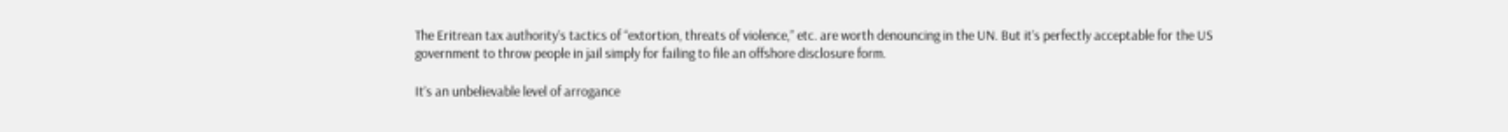The Eritrean tax authority’s tactics of “extortion, threats of violence,” etc. are worth denouncing in the UN. But it’s perfectly acceptable for the US government to throw people in jail simply for failing to file an offshore disclosure form.

It’s an unbelievable level of arrogance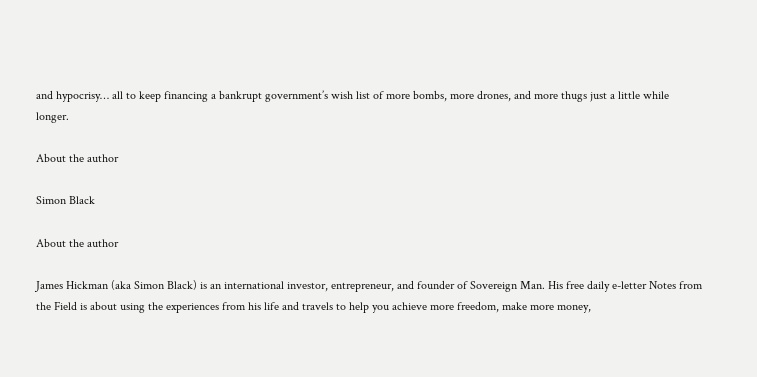and hypocrisy… all to keep financing a bankrupt government’s wish list of more bombs, more drones, and more thugs just a little while longer.

About the author

Simon Black

About the author

James Hickman (aka Simon Black) is an international investor, entrepreneur, and founder of Sovereign Man. His free daily e-letter Notes from the Field is about using the experiences from his life and travels to help you achieve more freedom, make more money,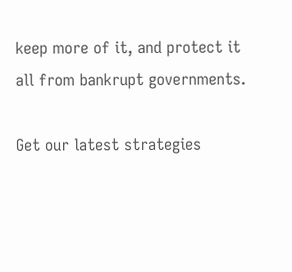keep more of it, and protect it all from bankrupt governments.

Get our latest strategies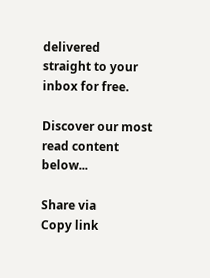delivered
straight to your inbox for free.

Discover our most read content below...

Share via
Copy link